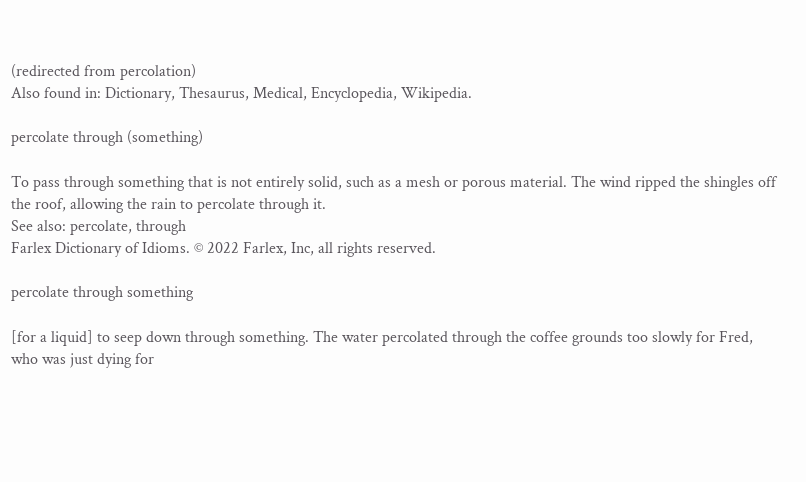(redirected from percolation)
Also found in: Dictionary, Thesaurus, Medical, Encyclopedia, Wikipedia.

percolate through (something)

To pass through something that is not entirely solid, such as a mesh or porous material. The wind ripped the shingles off the roof, allowing the rain to percolate through it.
See also: percolate, through
Farlex Dictionary of Idioms. © 2022 Farlex, Inc, all rights reserved.

percolate through something

[for a liquid] to seep down through something. The water percolated through the coffee grounds too slowly for Fred, who was just dying for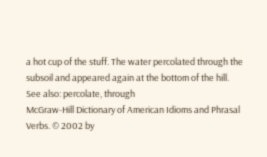a hot cup of the stuff. The water percolated through the subsoil and appeared again at the bottom of the hill.
See also: percolate, through
McGraw-Hill Dictionary of American Idioms and Phrasal Verbs. © 2002 by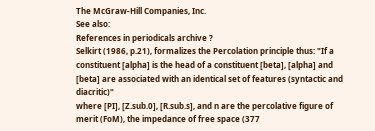The McGraw-Hill Companies, Inc.
See also:
References in periodicals archive ?
Selkirt (1986, p.21), formalizes the Percolation principle thus: "If a constituent [alpha] is the head of a constituent [beta], [alpha] and [beta] are associated with an identical set of features (syntactic and diacritic)"
where [PI], [Z.sub.0], [R.sub.s], and n are the percolative figure of merit (FoM), the impedance of free space (377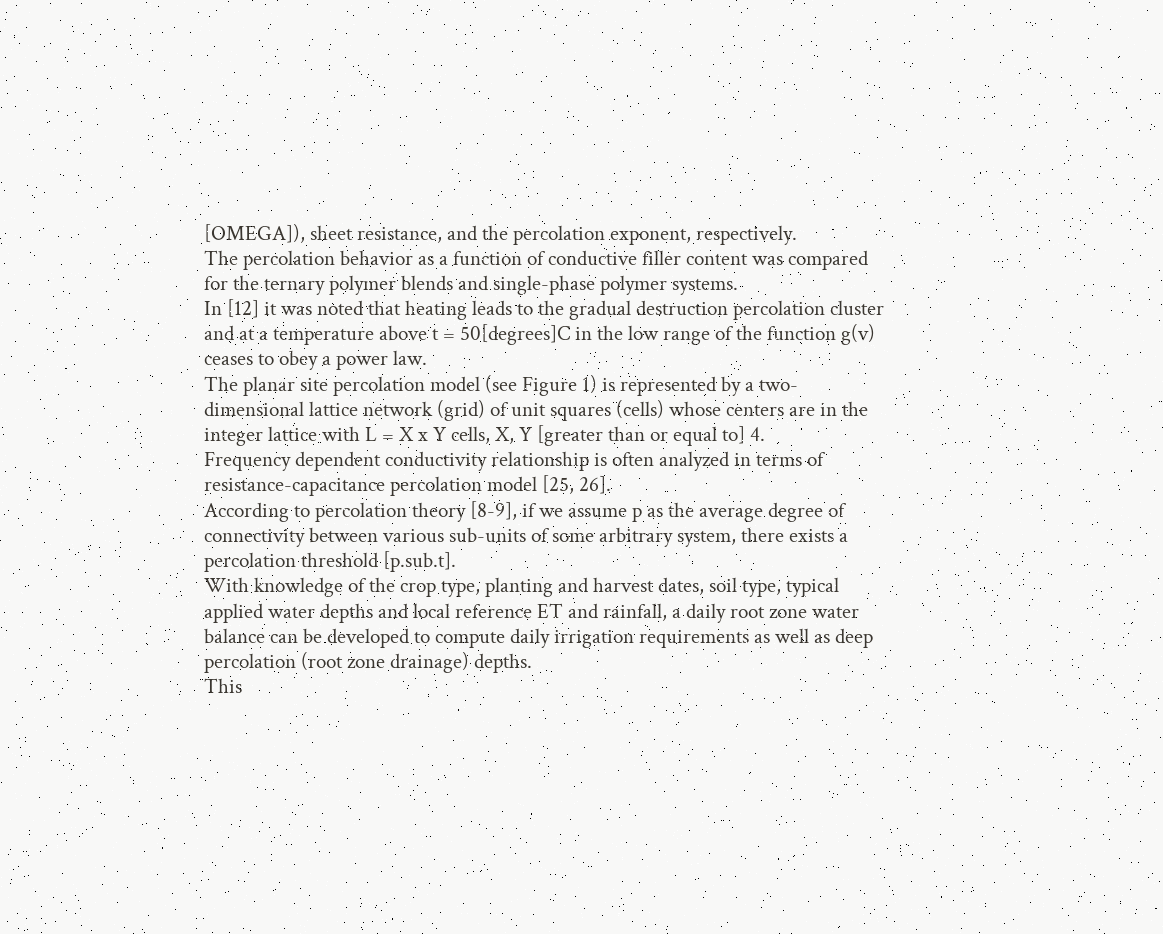[OMEGA]), sheet resistance, and the percolation exponent, respectively.
The percolation behavior as a function of conductive filler content was compared for the ternary polymer blends and single-phase polymer systems.
In [12] it was noted that heating leads to the gradual destruction percolation cluster and at a temperature above t = 50[degrees]C in the low range of the function g(v) ceases to obey a power law.
The planar site percolation model (see Figure 1) is represented by a two-dimensional lattice network (grid) of unit squares (cells) whose centers are in the integer lattice with L = X x Y cells, X, Y [greater than or equal to] 4.
Frequency dependent conductivity relationship is often analyzed in terms of resistance-capacitance percolation model [25, 26].
According to percolation theory [8-9], if we assume p as the average degree of connectivity between various sub-units of some arbitrary system, there exists a percolation threshold [p.sub.t].
With knowledge of the crop type, planting and harvest dates, soil type, typical applied water depths and local reference ET and rainfall, a daily root zone water balance can be developed to compute daily irrigation requirements as well as deep percolation (root zone drainage) depths.
This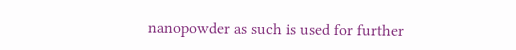nanopowder as such is used for further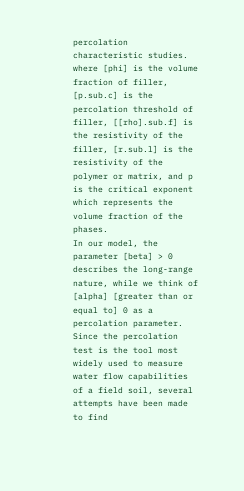percolation characteristic studies.
where [phi] is the volume fraction of filler, [p.sub.c] is the percolation threshold of filler, [[rho].sub.f] is the resistivity of the filler, [r.sub.l] is the resistivity of the polymer or matrix, and p is the critical exponent which represents the volume fraction of the phases.
In our model, the parameter [beta] > 0 describes the long-range nature, while we think of [alpha] [greater than or equal to] 0 as a percolation parameter.
Since the percolation test is the tool most widely used to measure water flow capabilities of a field soil, several attempts have been made to find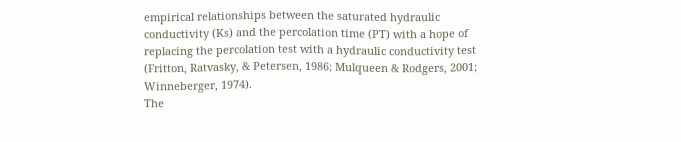empirical relationships between the saturated hydraulic conductivity (Ks) and the percolation time (PT) with a hope of replacing the percolation test with a hydraulic conductivity test (Fritton, Ratvasky, & Petersen, 1986; Mulqueen & Rodgers, 2001; Winneberger, 1974).
The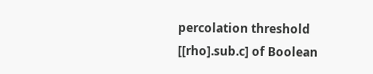percolation threshold [[rho].sub.c] of Boolean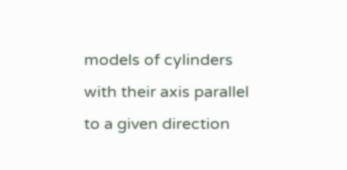models of cylinders with their axis parallel to a given direction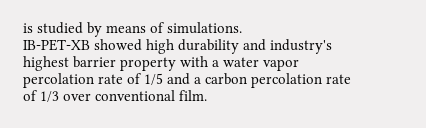is studied by means of simulations.
IB-PET-XB showed high durability and industry's highest barrier property with a water vapor percolation rate of 1/5 and a carbon percolation rate of 1/3 over conventional film.